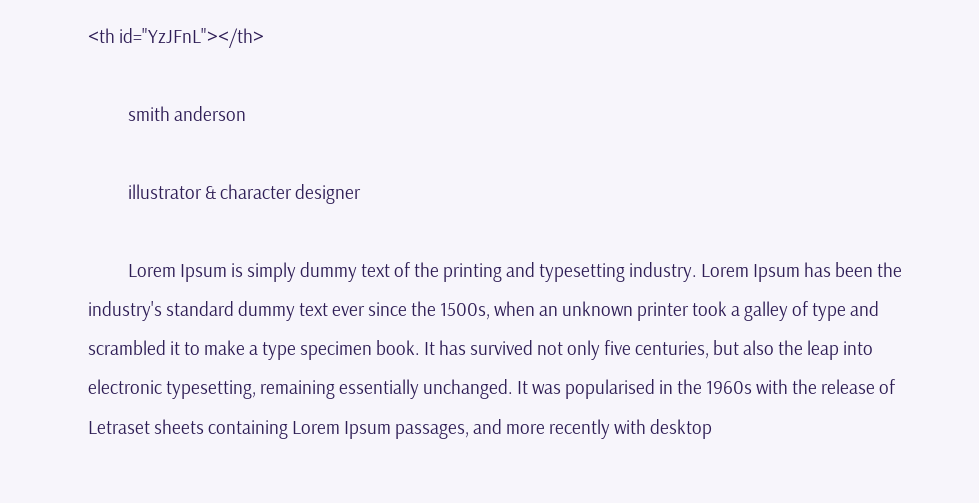<th id="YzJFnL"></th>

          smith anderson

          illustrator & character designer

          Lorem Ipsum is simply dummy text of the printing and typesetting industry. Lorem Ipsum has been the industry's standard dummy text ever since the 1500s, when an unknown printer took a galley of type and scrambled it to make a type specimen book. It has survived not only five centuries, but also the leap into electronic typesetting, remaining essentially unchanged. It was popularised in the 1960s with the release of Letraset sheets containing Lorem Ipsum passages, and more recently with desktop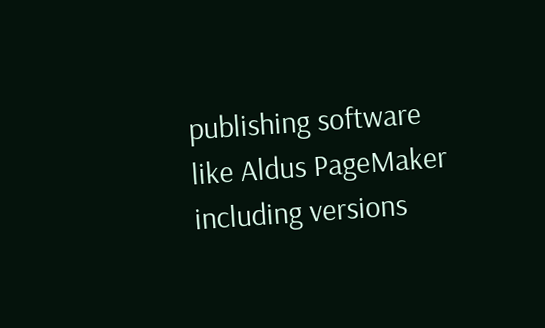publishing software like Aldus PageMaker including versions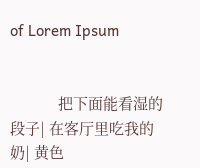of Lorem Ipsum


            把下面能看湿的段子| 在客厅里吃我的奶| 黄色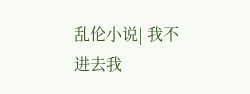乱伦小说| 我不进去我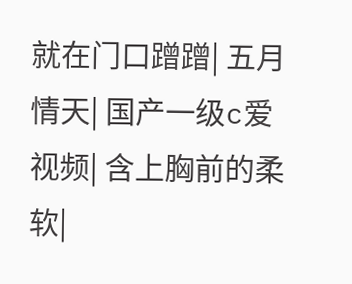就在门口蹭蹭| 五月情天| 国产一级c爱视频| 含上胸前的柔软|